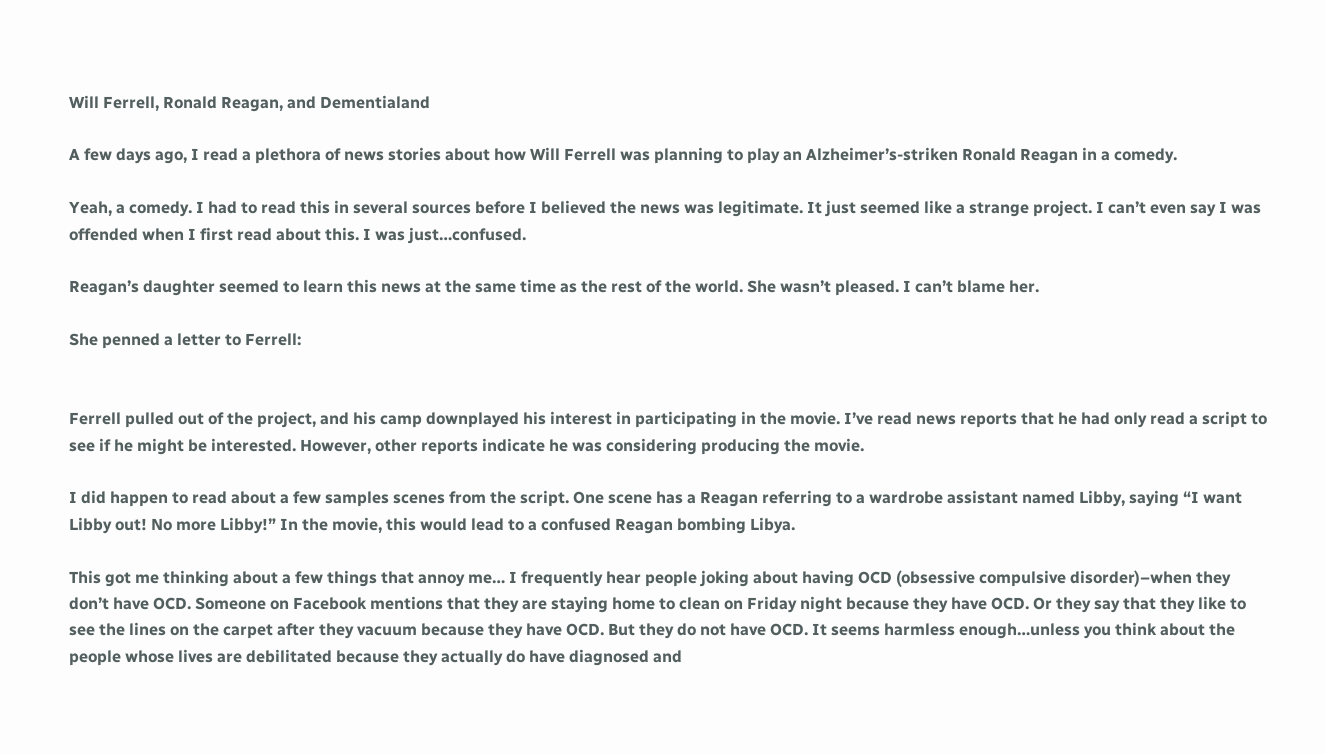Will Ferrell, Ronald Reagan, and Dementialand

A few days ago, I read a plethora of news stories about how Will Ferrell was planning to play an Alzheimer’s-striken Ronald Reagan in a comedy.

Yeah, a comedy. I had to read this in several sources before I believed the news was legitimate. It just seemed like a strange project. I can’t even say I was offended when I first read about this. I was just…confused.

Reagan’s daughter seemed to learn this news at the same time as the rest of the world. She wasn’t pleased. I can’t blame her.

She penned a letter to Ferrell:


Ferrell pulled out of the project, and his camp downplayed his interest in participating in the movie. I’ve read news reports that he had only read a script to see if he might be interested. However, other reports indicate he was considering producing the movie.

I did happen to read about a few samples scenes from the script. One scene has a Reagan referring to a wardrobe assistant named Libby, saying “I want Libby out! No more Libby!” In the movie, this would lead to a confused Reagan bombing Libya.

This got me thinking about a few things that annoy me… I frequently hear people joking about having OCD (obsessive compulsive disorder)–when they don’t have OCD. Someone on Facebook mentions that they are staying home to clean on Friday night because they have OCD. Or they say that they like to see the lines on the carpet after they vacuum because they have OCD. But they do not have OCD. It seems harmless enough…unless you think about the people whose lives are debilitated because they actually do have diagnosed and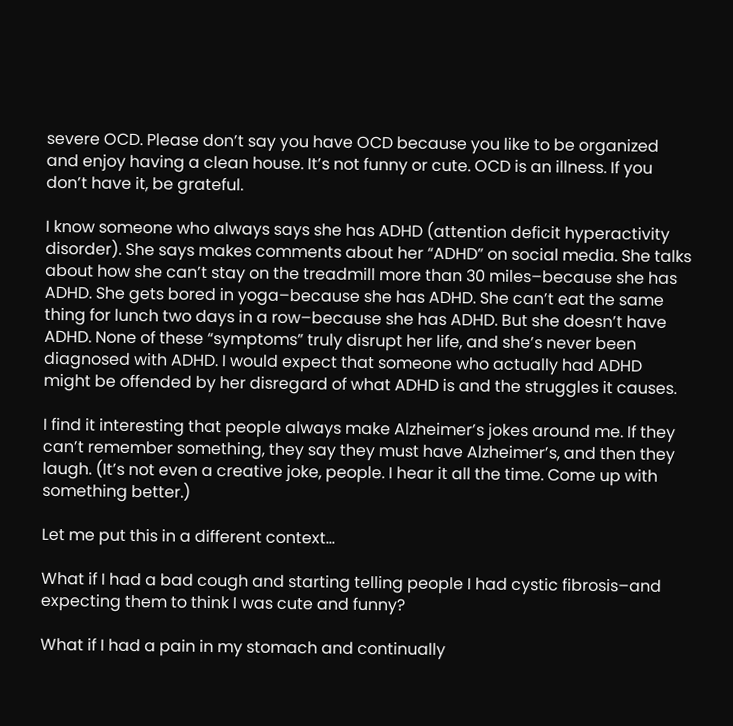severe OCD. Please don’t say you have OCD because you like to be organized and enjoy having a clean house. It’s not funny or cute. OCD is an illness. If you don’t have it, be grateful.

I know someone who always says she has ADHD (attention deficit hyperactivity disorder). She says makes comments about her “ADHD” on social media. She talks about how she can’t stay on the treadmill more than 30 miles–because she has ADHD. She gets bored in yoga–because she has ADHD. She can’t eat the same thing for lunch two days in a row–because she has ADHD. But she doesn’t have ADHD. None of these “symptoms” truly disrupt her life, and she’s never been diagnosed with ADHD. I would expect that someone who actually had ADHD might be offended by her disregard of what ADHD is and the struggles it causes.

I find it interesting that people always make Alzheimer’s jokes around me. If they can’t remember something, they say they must have Alzheimer’s, and then they laugh. (It’s not even a creative joke, people. I hear it all the time. Come up with something better.)

Let me put this in a different context…

What if I had a bad cough and starting telling people I had cystic fibrosis–and expecting them to think I was cute and funny?

What if I had a pain in my stomach and continually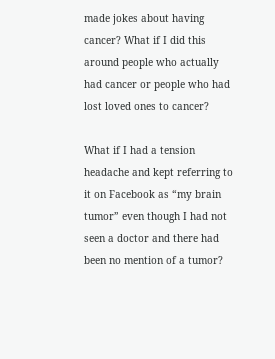made jokes about having cancer? What if I did this around people who actually had cancer or people who had lost loved ones to cancer?

What if I had a tension headache and kept referring to it on Facebook as “my brain tumor” even though I had not seen a doctor and there had been no mention of a tumor?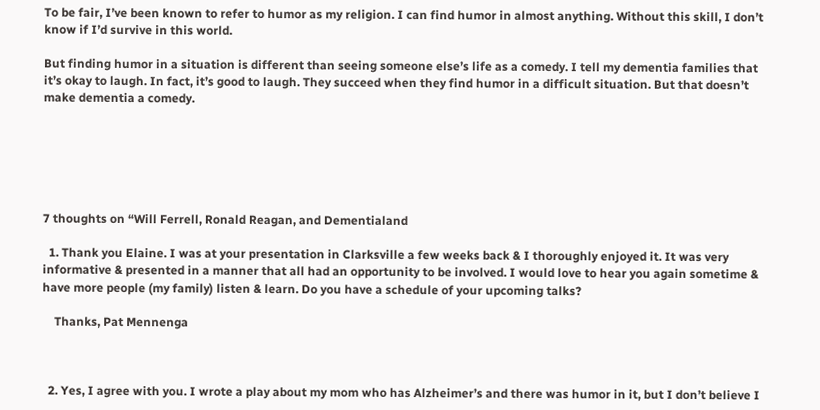To be fair, I’ve been known to refer to humor as my religion. I can find humor in almost anything. Without this skill, I don’t know if I’d survive in this world.

But finding humor in a situation is different than seeing someone else’s life as a comedy. I tell my dementia families that it’s okay to laugh. In fact, it’s good to laugh. They succeed when they find humor in a difficult situation. But that doesn’t make dementia a comedy.






7 thoughts on “Will Ferrell, Ronald Reagan, and Dementialand

  1. Thank you Elaine. I was at your presentation in Clarksville a few weeks back & I thoroughly enjoyed it. It was very informative & presented in a manner that all had an opportunity to be involved. I would love to hear you again sometime & have more people (my family) listen & learn. Do you have a schedule of your upcoming talks?

    Thanks, Pat Mennenga



  2. Yes, I agree with you. I wrote a play about my mom who has Alzheimer’s and there was humor in it, but I don’t believe I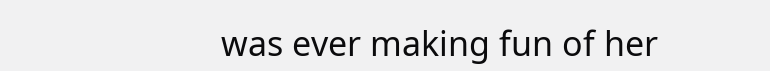was ever making fun of her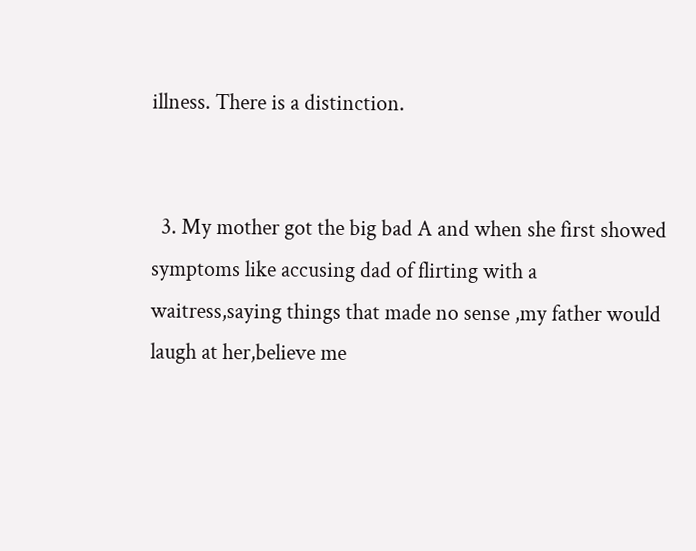illness. There is a distinction.


  3. My mother got the big bad A and when she first showed symptoms like accusing dad of flirting with a waitress,saying things that made no sense ,my father would laugh at her,believe me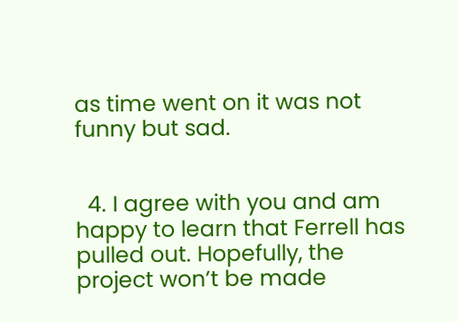as time went on it was not funny but sad.


  4. I agree with you and am happy to learn that Ferrell has pulled out. Hopefully, the project won’t be made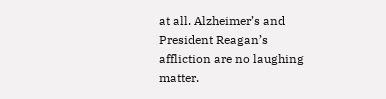at all. Alzheimer’s and President Reagan’s affliction are no laughing matter.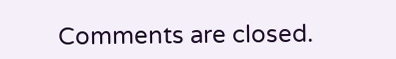Comments are closed.